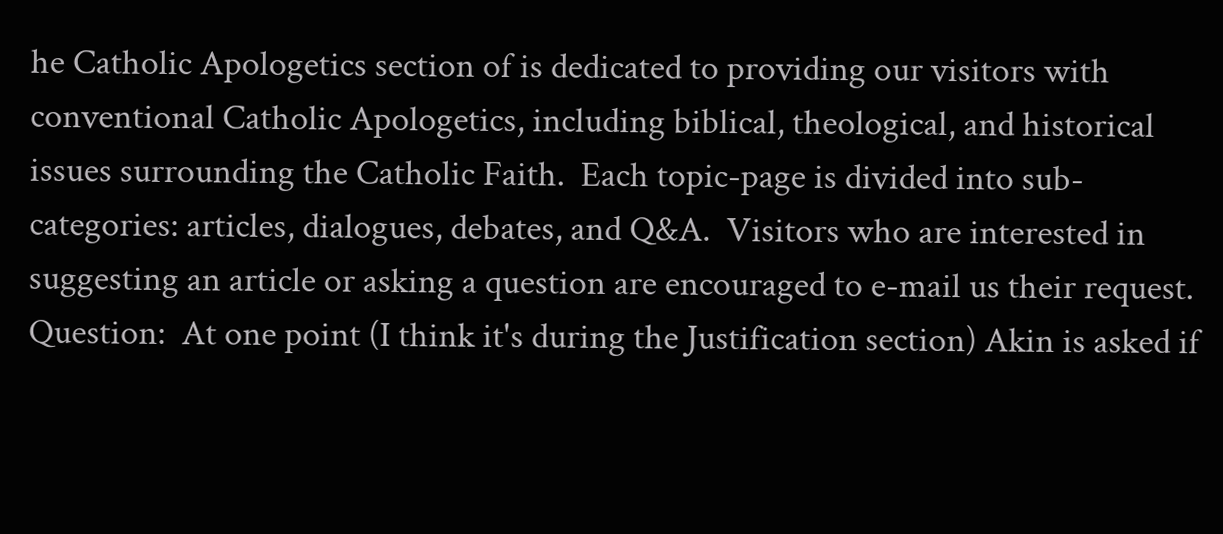he Catholic Apologetics section of is dedicated to providing our visitors with conventional Catholic Apologetics, including biblical, theological, and historical issues surrounding the Catholic Faith.  Each topic-page is divided into sub-categories: articles, dialogues, debates, and Q&A.  Visitors who are interested in suggesting an article or asking a question are encouraged to e-mail us their request.
Question:  At one point (I think it's during the Justification section) Akin is asked if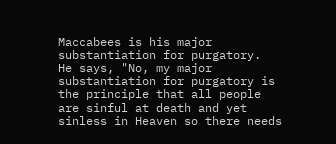Maccabees is his major substantiation for purgatory.  He says, "No, my major substantiation for purgatory is the principle that all people are sinful at death and yet sinless in Heaven so there needs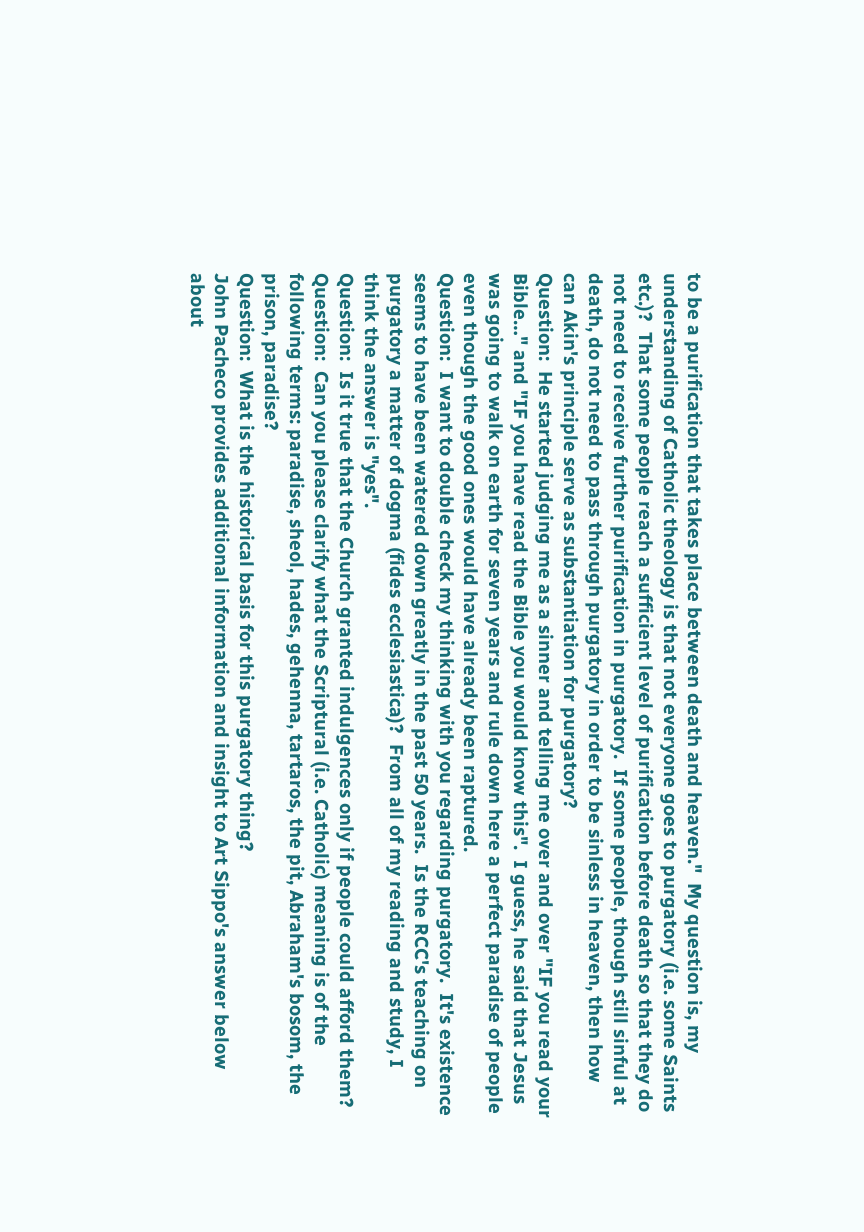to be a purification that takes place between death and heaven."  My question is, my understanding of Catholic theology is that not everyone goes to purgatory (i.e. some Saints etc.)?  That some people reach a sufficient level of purification before death so that they do not need to receive further purification in purgatory.  If some people, though still sinful at death, do not need to pass through purgatory in order to be sinless in heaven, then how can Akin's principle serve as substantiation for purgatory?
Question:  He started judging me as a sinner and telling me over and over "IF you read your Bible…" and "IF you have read the Bible you would know this".  I guess, he said that Jesus was going to walk on earth for seven years and rule down here a perfect paradise of people even though the good ones would have already been raptured.
Question:  I want to double check my thinking with you regarding purgatory.  It's existence seems to have been watered down greatly in the past 50 years.  Is the RCC's teaching on purgatory a matter of dogma (fides ecclesiastica)?  From all of my reading and study, I think the answer is "yes".
Question:  Is it true that the Church granted indulgences only if people could afford them?
Question:  Can you please clarify what the Scriptural (i.e. Catholic) meaning is of the following terms: paradise, sheol, hades, gehenna, tartaros, the pit, Abraham's bosom, the prison, paradise?
Question:  What is the historical basis for this purgatory thing?
John Pacheco provides additional information and insight to Art Sippo's answer below about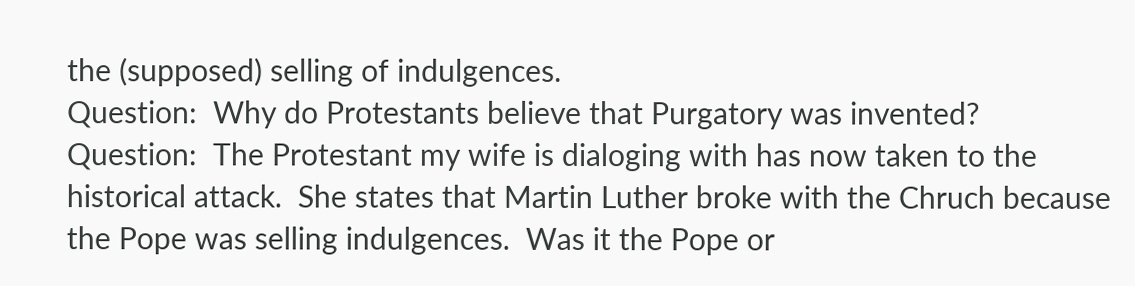the (supposed) selling of indulgences.
Question:  Why do Protestants believe that Purgatory was invented?
Question:  The Protestant my wife is dialoging with has now taken to the historical attack.  She states that Martin Luther broke with the Chruch because the Pope was selling indulgences.  Was it the Pope or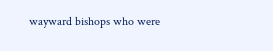wayward bishops who were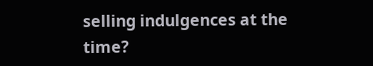selling indulgences at the time?